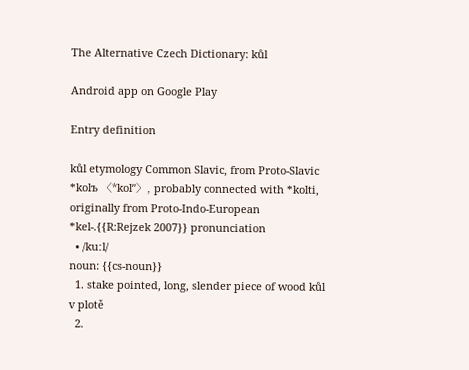The Alternative Czech Dictionary: kůl

Android app on Google Play

Entry definition

kůl etymology Common Slavic, from Proto-Slavic *kolъ 〈*kolʺ〉, probably connected with *kolti, originally from Proto-Indo-European *kel-.{{R:Rejzek 2007}} pronunciation
  • /kuːl/
noun: {{cs-noun}}
  1. stake pointed, long, slender piece of wood kůl v plotě
  2.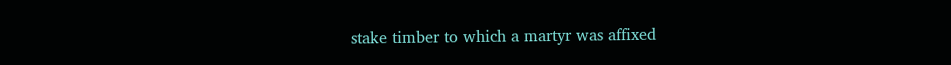stake timber to which a martyr was affixed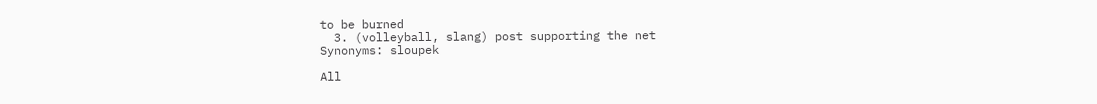to be burned
  3. (volleyball, slang) post supporting the net
Synonyms: sloupek

All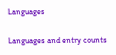Languages

Languages and entry counts